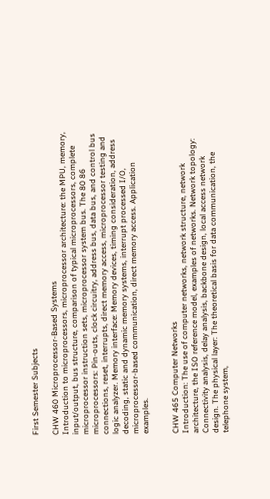First Semester Subjects

CHW 460 Microprocessor-Based Systems
Introduction to microprocessors, microprocessor architecture: the MPU, memory, input/output, bus structure, comparison of typical microprocessors, complete microprocessor instruction sets, microprocessor system bus. The 80 86 microprocessors: Pin-outs, clock circuitry, address bus, data bus, and control bus connections, reset, interrupts, direct memory access, microprocessor testing and logic analyzer. Memory interface: Memory devices, timing consideration, address decoding, static and dynamic memory systems, interrupt processed I/O, microprocessor-based communication, direct memory access. Application examples.


CHW 465 Computer Networks
Introduction: The use of computer networks, network structure, network architecture, the ISO reference model, examples of networks. Network topology: Connectivity analysis, delay analysis, backbone design, local access network design. The physical layer: The theoretical basis for data communication, the telephone system,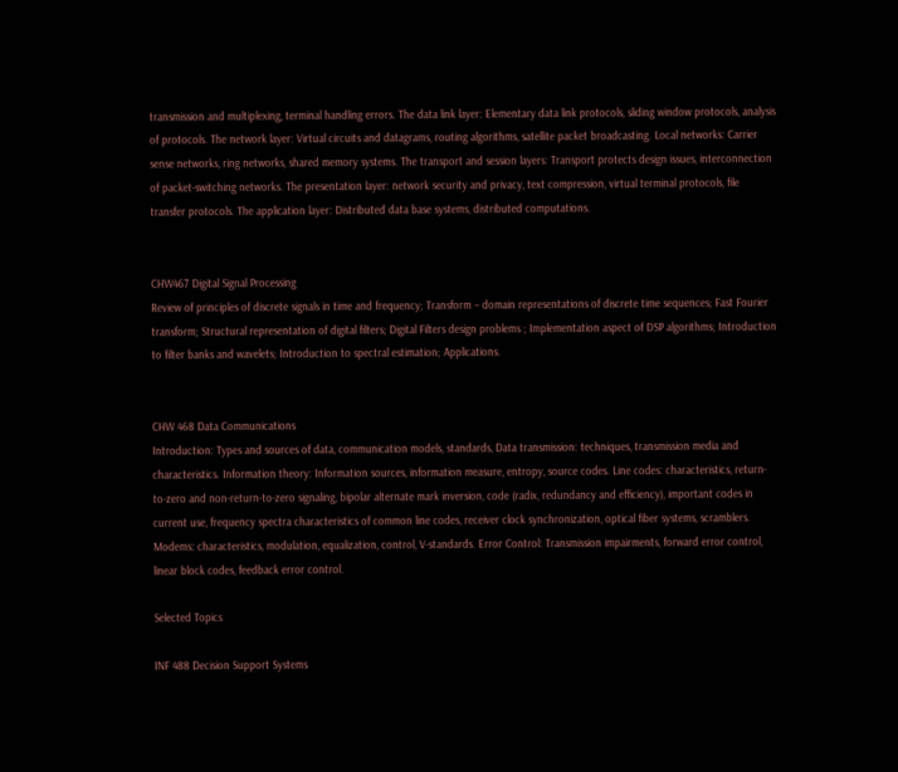transmission and multiplexing, terminal handling errors. The data link layer: Elementary data link protocols, sliding window protocols, analysis of protocols. The network layer: Virtual circuits and datagrams, routing algorithms, satellite packet broadcasting. Local networks: Carrier sense networks, ring networks, shared memory systems. The transport and session layers: Transport protects design issues, interconnection of packet-switching networks. The presentation layer: network security and privacy, text compression, virtual terminal protocols, file transfer protocols. The application layer: Distributed data base systems, distributed computations.


CHW467 Digital Signal Processing
Review of principles of discrete signals in time and frequency; Transform – domain representations of discrete time sequences; Fast Fourier transform; Structural representation of digital filters; Digital Filters design problems ; Implementation aspect of DSP algorithms; Introduction to filter banks and wavelets; Introduction to spectral estimation; Applications.


CHW 468 Data Communications
Introduction: Types and sources of data, communication models, standards, Data transmission: techniques, transmission media and characteristics. Information theory: Information sources, information measure, entropy, source codes. Line codes: characteristics, return-to-zero and non-return-to-zero signaling, bipolar alternate mark inversion, code (radix, redundancy and efficiency), important codes in current use, frequency spectra characteristics of common line codes, receiver clock synchronization, optical fiber systems, scramblers. Modems: characteristics, modulation, equalization, control, V-standards. Error Control: Transmission impairments, forward error control, linear block codes, feedback error control.

Selected Topics

INF 488 Decision Support Systems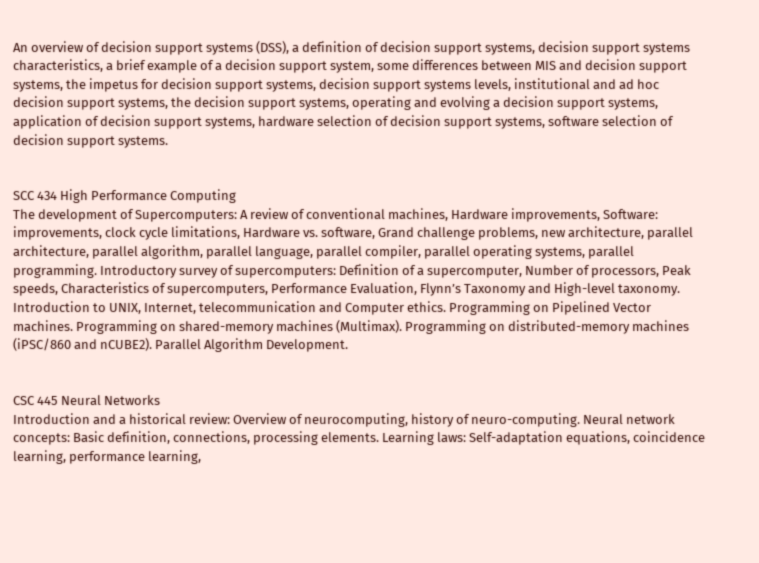An overview of decision support systems (DSS), a definition of decision support systems, decision support systems characteristics, a brief example of a decision support system, some differences between MIS and decision support systems, the impetus for decision support systems, decision support systems levels, institutional and ad hoc decision support systems, the decision support systems, operating and evolving a decision support systems, application of decision support systems, hardware selection of decision support systems, software selection of decision support systems.


SCC 434 High Performance Computing
The development of Supercomputers: A review of conventional machines, Hardware improvements, Software: improvements, clock cycle limitations, Hardware vs. software, Grand challenge problems, new architecture, parallel architecture, parallel algorithm, parallel language, parallel compiler, parallel operating systems, parallel programming. Introductory survey of supercomputers: Definition of a supercomputer, Number of processors, Peak speeds, Characteristics of supercomputers, Performance Evaluation, Flynn’s Taxonomy and High-level taxonomy. Introduction to UNIX, Internet, telecommunication and Computer ethics. Programming on Pipelined Vector machines. Programming on shared-memory machines (Multimax). Programming on distributed-memory machines (iPSC/860 and nCUBE2). Parallel Algorithm Development.


CSC 445 Neural Networks
Introduction and a historical review: Overview of neurocomputing, history of neuro-computing. Neural network concepts: Basic definition, connections, processing elements. Learning laws: Self-adaptation equations, coincidence learning, performance learning,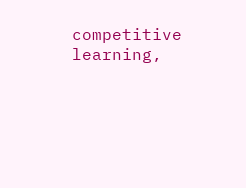competitive learning,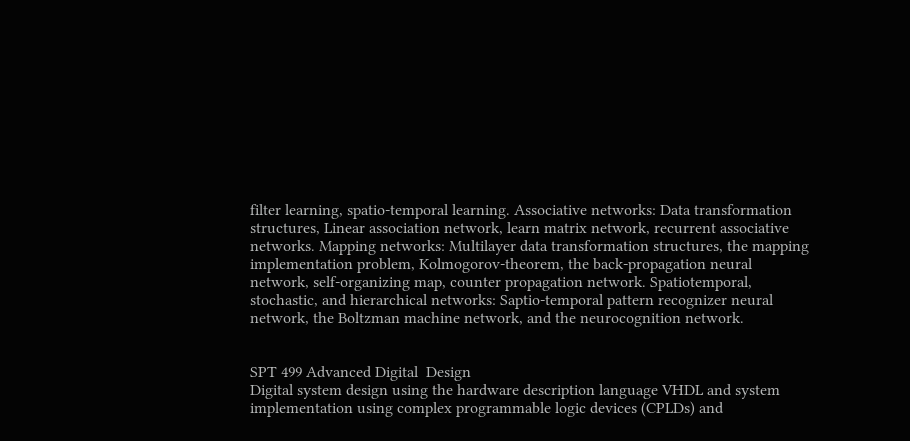filter learning, spatio-temporal learning. Associative networks: Data transformation structures, Linear association network, learn matrix network, recurrent associative networks. Mapping networks: Multilayer data transformation structures, the mapping implementation problem, Kolmogorov-theorem, the back-propagation neural network, self-organizing map, counter propagation network. Spatiotemporal, stochastic, and hierarchical networks: Saptio-temporal pattern recognizer neural network, the Boltzman machine network, and the neurocognition network.


SPT 499 Advanced Digital  Design
Digital system design using the hardware description language VHDL and system implementation using complex programmable logic devices (CPLDs) and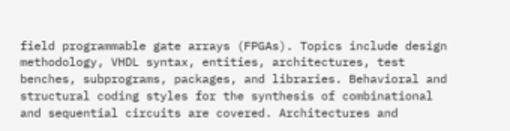field programmable gate arrays (FPGAs). Topics include design methodology, VHDL syntax, entities, architectures, test benches, subprograms, packages, and libraries. Behavioral and structural coding styles for the synthesis of combinational and sequential circuits are covered. Architectures and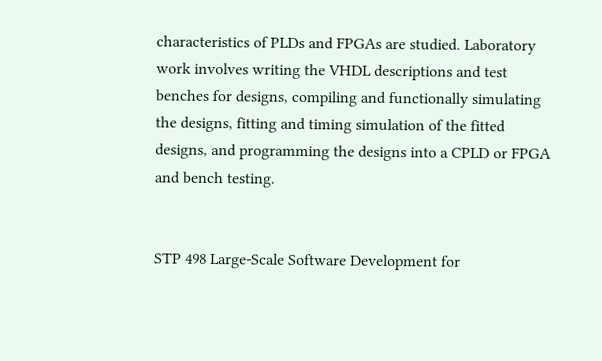characteristics of PLDs and FPGAs are studied. Laboratory work involves writing the VHDL descriptions and test benches for designs, compiling and functionally simulating the designs, fitting and timing simulation of the fitted designs, and programming the designs into a CPLD or FPGA and bench testing.


STP 498 Large-Scale Software Development for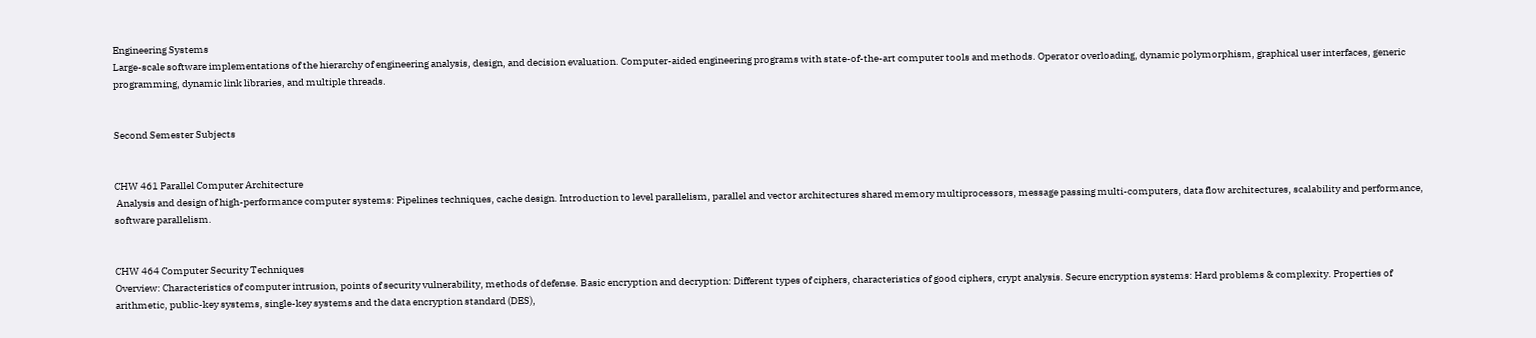Engineering Systems
Large-scale software implementations of the hierarchy of engineering analysis, design, and decision evaluation. Computer-aided engineering programs with state-of-the-art computer tools and methods. Operator overloading, dynamic polymorphism, graphical user interfaces, generic programming, dynamic link libraries, and multiple threads.


Second Semester Subjects


CHW 461 Parallel Computer Architecture
 Analysis and design of high-performance computer systems: Pipelines techniques, cache design. Introduction to level parallelism, parallel and vector architectures shared memory multiprocessors, message passing multi-computers, data flow architectures, scalability and performance, software parallelism.


CHW 464 Computer Security Techniques
Overview: Characteristics of computer intrusion, points of security vulnerability, methods of defense. Basic encryption and decryption: Different types of ciphers, characteristics of good ciphers, crypt analysis. Secure encryption systems: Hard problems & complexity. Properties of arithmetic, public-key systems, single-key systems and the data encryption standard (DES),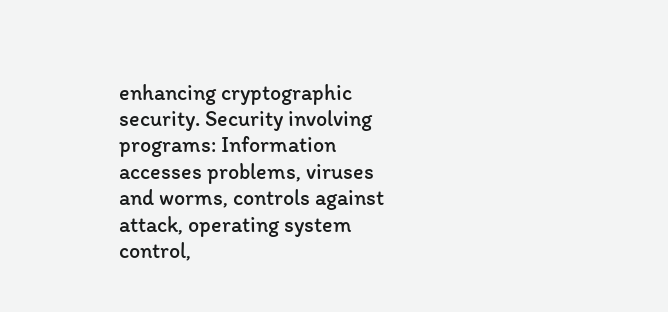enhancing cryptographic security. Security involving programs: Information accesses problems, viruses and worms, controls against attack, operating system control,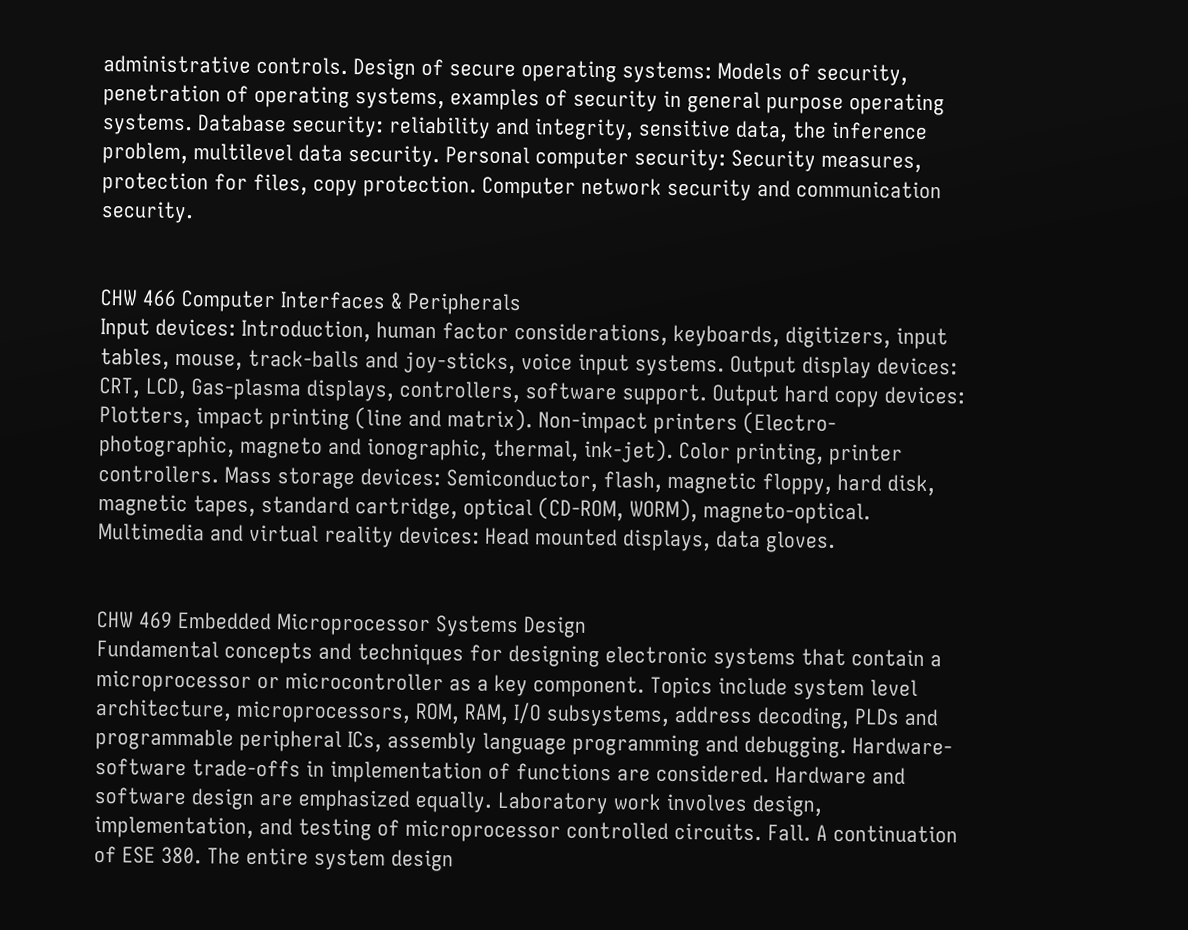administrative controls. Design of secure operating systems: Models of security, penetration of operating systems, examples of security in general purpose operating systems. Database security: reliability and integrity, sensitive data, the inference problem, multilevel data security. Personal computer security: Security measures, protection for files, copy protection. Computer network security and communication security.


CHW 466 Computer Interfaces & Peripherals
Input devices: Introduction, human factor considerations, keyboards, digitizers, input tables, mouse, track-balls and joy-sticks, voice input systems. Output display devices: CRT, LCD, Gas-plasma displays, controllers, software support. Output hard copy devices: Plotters, impact printing (line and matrix). Non-impact printers (Electro-photographic, magneto and ionographic, thermal, ink-jet). Color printing, printer controllers. Mass storage devices: Semiconductor, flash, magnetic floppy, hard disk, magnetic tapes, standard cartridge, optical (CD-ROM, WORM), magneto-optical. Multimedia and virtual reality devices: Head mounted displays, data gloves.


CHW 469 Embedded Microprocessor Systems Design
Fundamental concepts and techniques for designing electronic systems that contain a microprocessor or microcontroller as a key component. Topics include system level architecture, microprocessors, ROM, RAM, I/O subsystems, address decoding, PLDs and programmable peripheral ICs, assembly language programming and debugging. Hardware-software trade-offs in implementation of functions are considered. Hardware and software design are emphasized equally. Laboratory work involves design, implementation, and testing of microprocessor controlled circuits. Fall. A continuation of ESE 380. The entire system design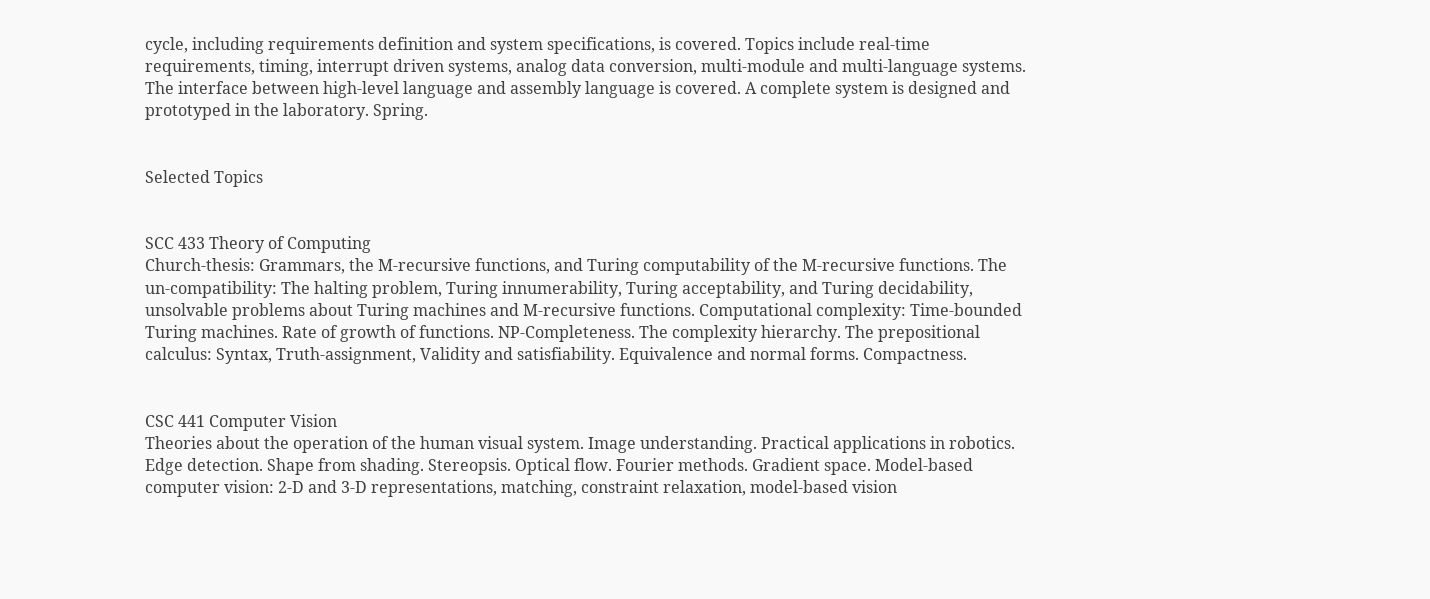cycle, including requirements definition and system specifications, is covered. Topics include real-time requirements, timing, interrupt driven systems, analog data conversion, multi-module and multi-language systems. The interface between high-level language and assembly language is covered. A complete system is designed and prototyped in the laboratory. Spring.


Selected Topics


SCC 433 Theory of Computing
Church-thesis: Grammars, the M-recursive functions, and Turing computability of the M-recursive functions. The un-compatibility: The halting problem, Turing innumerability, Turing acceptability, and Turing decidability, unsolvable problems about Turing machines and M-recursive functions. Computational complexity: Time-bounded Turing machines. Rate of growth of functions. NP-Completeness. The complexity hierarchy. The prepositional calculus: Syntax, Truth-assignment, Validity and satisfiability. Equivalence and normal forms. Compactness.


CSC 441 Computer Vision
Theories about the operation of the human visual system. Image understanding. Practical applications in robotics. Edge detection. Shape from shading. Stereopsis. Optical flow. Fourier methods. Gradient space. Model-based computer vision: 2-D and 3-D representations, matching, constraint relaxation, model-based vision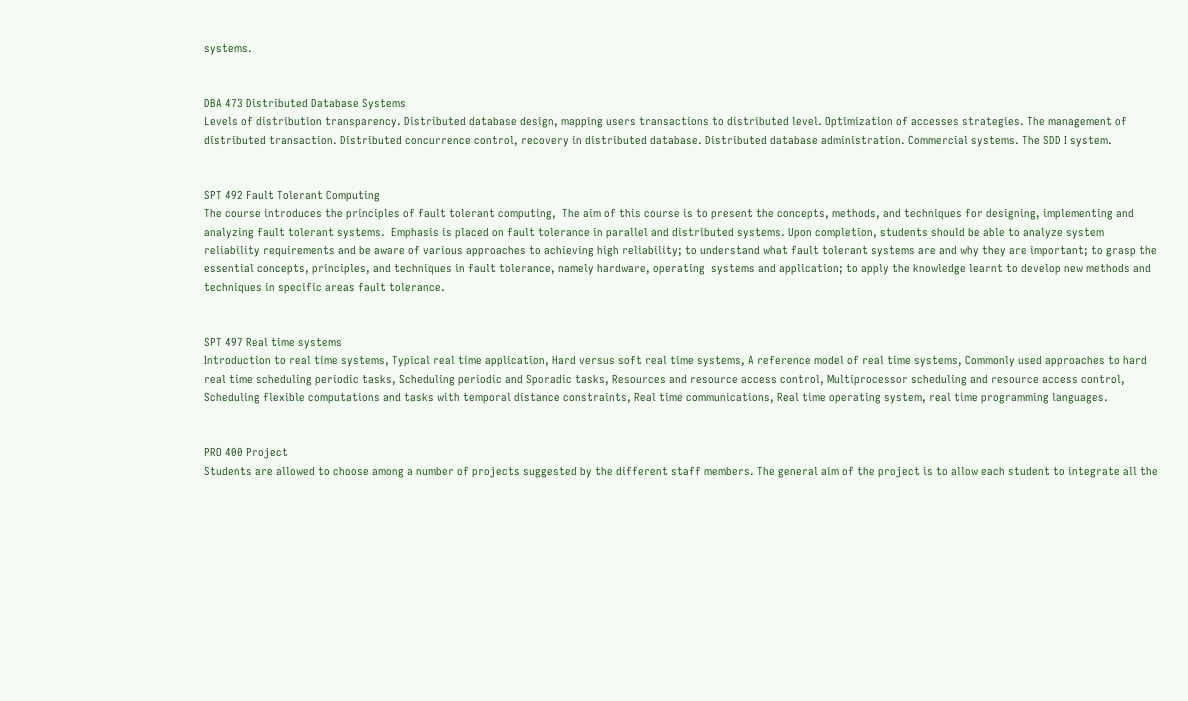systems.


DBA 473 Distributed Database Systems
Levels of distribution transparency. Distributed database design, mapping users transactions to distributed level. Optimization of accesses strategies. The management of distributed transaction. Distributed concurrence control, recovery in distributed database. Distributed database administration. Commercial systems. The SDD I system.


SPT 492 Fault Tolerant Computing
The course introduces the principles of fault tolerant computing,  The aim of this course is to present the concepts, methods, and techniques for designing, implementing and analyzing fault tolerant systems.  Emphasis is placed on fault tolerance in parallel and distributed systems. Upon completion, students should be able to analyze system reliability requirements and be aware of various approaches to achieving high reliability; to understand what fault tolerant systems are and why they are important; to grasp the essential concepts, principles, and techniques in fault tolerance, namely hardware, operating  systems and application; to apply the knowledge learnt to develop new methods and techniques in specific areas fault tolerance.


SPT 497 Real time systems
Introduction to real time systems, Typical real time application, Hard versus soft real time systems, A reference model of real time systems, Commonly used approaches to hard real time scheduling periodic tasks, Scheduling periodic and Sporadic tasks, Resources and resource access control, Multiprocessor scheduling and resource access control, Scheduling flexible computations and tasks with temporal distance constraints, Real time communications, Real time operating system, real time programming languages.


PRO 400 Project
Students are allowed to choose among a number of projects suggested by the different staff members. The general aim of the project is to allow each student to integrate all the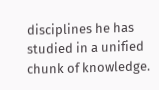disciplines he has studied in a unified chunk of knowledge.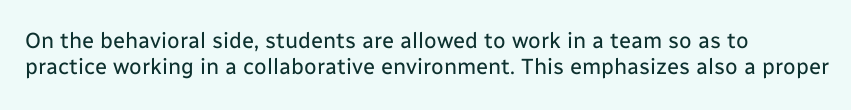On the behavioral side, students are allowed to work in a team so as to practice working in a collaborative environment. This emphasizes also a proper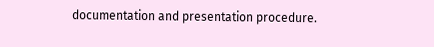documentation and presentation procedure.